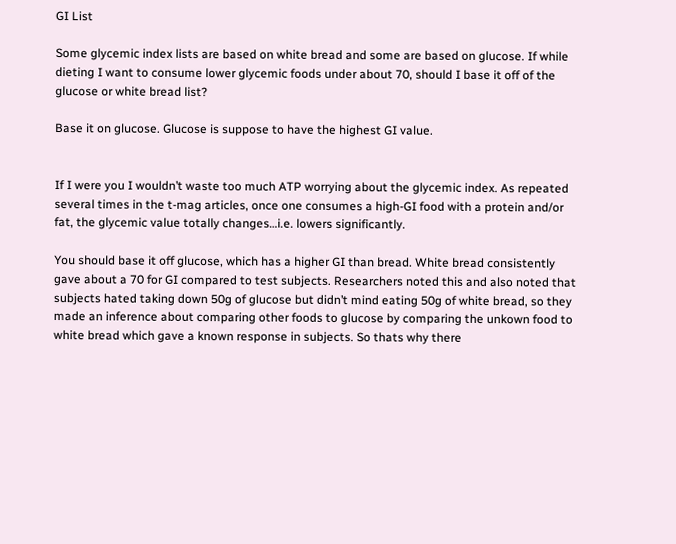GI List

Some glycemic index lists are based on white bread and some are based on glucose. If while dieting I want to consume lower glycemic foods under about 70, should I base it off of the glucose or white bread list?

Base it on glucose. Glucose is suppose to have the highest GI value.


If I were you I wouldn’t waste too much ATP worrying about the glycemic index. As repeated several times in the t-mag articles, once one consumes a high-GI food with a protein and/or fat, the glycemic value totally changes…i.e. lowers significantly.

You should base it off glucose, which has a higher GI than bread. White bread consistently gave about a 70 for GI compared to test subjects. Researchers noted this and also noted that subjects hated taking down 50g of glucose but didn’t mind eating 50g of white bread, so they made an inference about comparing other foods to glucose by comparing the unkown food to white bread which gave a known response in subjects. So thats why there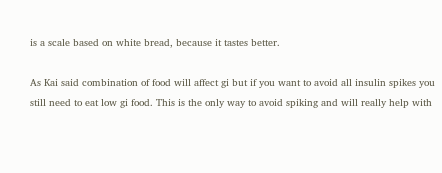is a scale based on white bread, because it tastes better.

As Kai said combination of food will affect gi but if you want to avoid all insulin spikes you still need to eat low gi food. This is the only way to avoid spiking and will really help with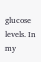glucose levels. In my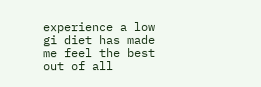experience a low gi diet has made me feel the best out of all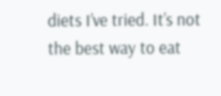diets I’ve tried. It’s not the best way to eat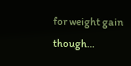for weight gain though…